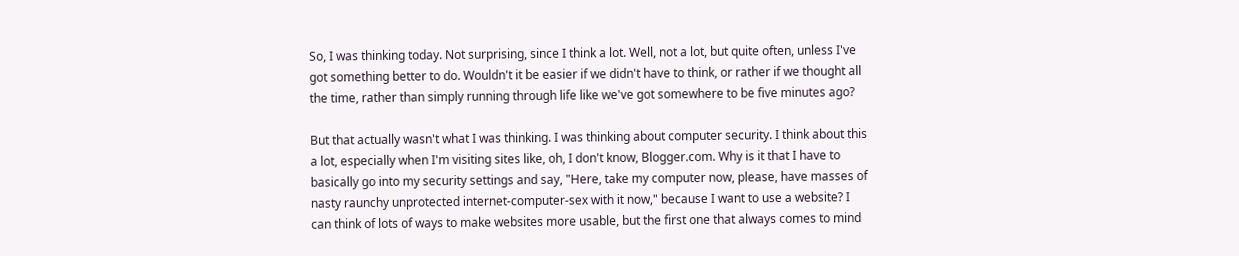So, I was thinking today. Not surprising, since I think a lot. Well, not a lot, but quite often, unless I've got something better to do. Wouldn't it be easier if we didn't have to think, or rather if we thought all the time, rather than simply running through life like we've got somewhere to be five minutes ago?

But that actually wasn't what I was thinking. I was thinking about computer security. I think about this a lot, especially when I'm visiting sites like, oh, I don't know, Blogger.com. Why is it that I have to basically go into my security settings and say, "Here, take my computer now, please, have masses of nasty raunchy unprotected internet-computer-sex with it now," because I want to use a website? I can think of lots of ways to make websites more usable, but the first one that always comes to mind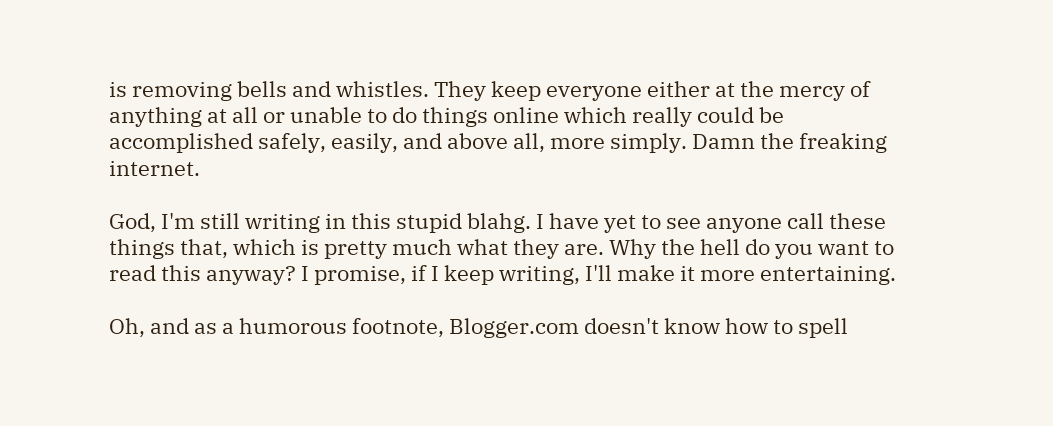is removing bells and whistles. They keep everyone either at the mercy of anything at all or unable to do things online which really could be accomplished safely, easily, and above all, more simply. Damn the freaking internet.

God, I'm still writing in this stupid blahg. I have yet to see anyone call these things that, which is pretty much what they are. Why the hell do you want to read this anyway? I promise, if I keep writing, I'll make it more entertaining.

Oh, and as a humorous footnote, Blogger.com doesn't know how to spell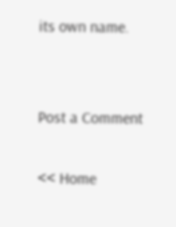its own name.


Post a Comment

<< Home